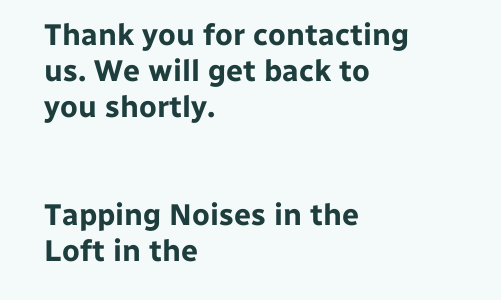Thank you for contacting us. We will get back to you shortly.


Tapping Noises in the Loft in the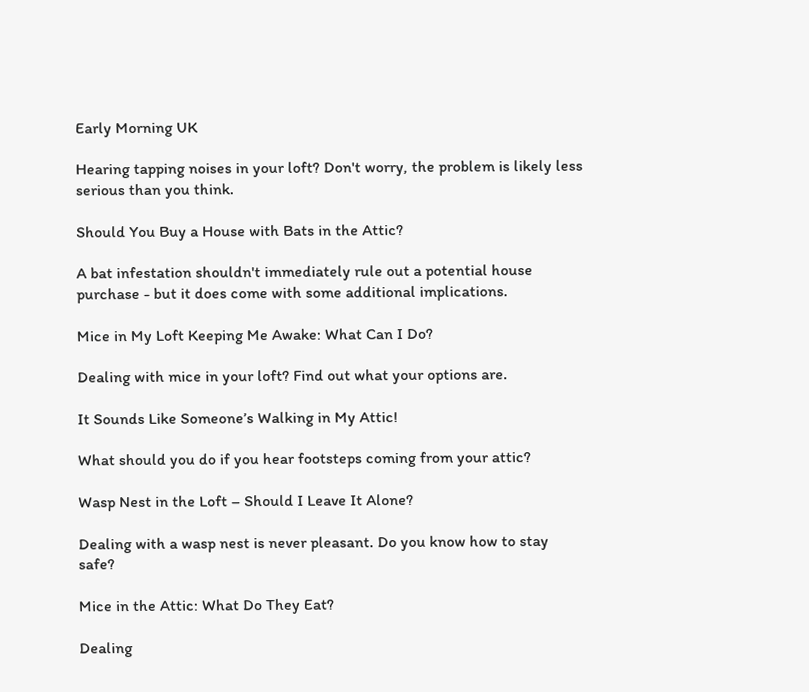Early Morning UK

Hearing tapping noises in your loft? Don't worry, the problem is likely less serious than you think.

Should You Buy a House with Bats in the Attic?

A bat infestation shouldn't immediately rule out a potential house purchase - but it does come with some additional implications.

Mice in My Loft Keeping Me Awake: What Can I Do?

Dealing with mice in your loft? Find out what your options are.

It Sounds Like Someone’s Walking in My Attic!

What should you do if you hear footsteps coming from your attic?

Wasp Nest in the Loft – Should I Leave It Alone?

Dealing with a wasp nest is never pleasant. Do you know how to stay safe?

Mice in the Attic: What Do They Eat?

Dealing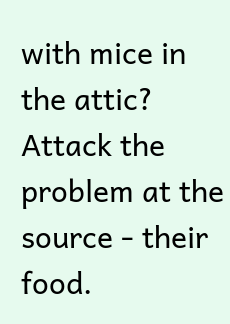with mice in the attic? Attack the problem at the source - their food.